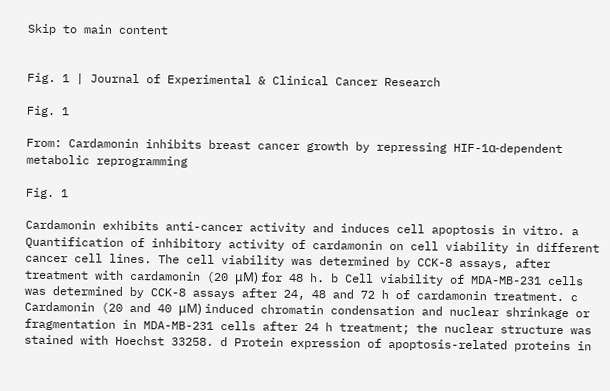Skip to main content


Fig. 1 | Journal of Experimental & Clinical Cancer Research

Fig. 1

From: Cardamonin inhibits breast cancer growth by repressing HIF-1α-dependent metabolic reprogramming

Fig. 1

Cardamonin exhibits anti-cancer activity and induces cell apoptosis in vitro. a Quantification of inhibitory activity of cardamonin on cell viability in different cancer cell lines. The cell viability was determined by CCK-8 assays, after treatment with cardamonin (20 μM) for 48 h. b Cell viability of MDA-MB-231 cells was determined by CCK-8 assays after 24, 48 and 72 h of cardamonin treatment. c Cardamonin (20 and 40 μM) induced chromatin condensation and nuclear shrinkage or fragmentation in MDA-MB-231 cells after 24 h treatment; the nuclear structure was stained with Hoechst 33258. d Protein expression of apoptosis-related proteins in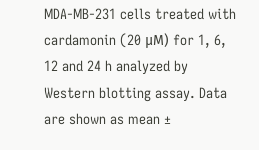MDA-MB-231 cells treated with cardamonin (20 μM) for 1, 6, 12 and 24 h analyzed by Western blotting assay. Data are shown as mean ±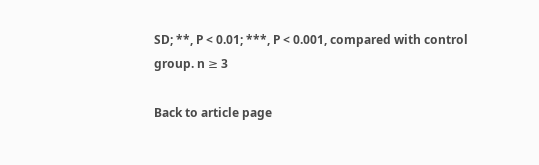SD; **, P < 0.01; ***, P < 0.001, compared with control group. n ≥ 3

Back to article page